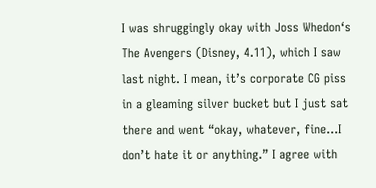I was shruggingly okay with Joss Whedon‘s The Avengers (Disney, 4.11), which I saw last night. I mean, it’s corporate CG piss in a gleaming silver bucket but I just sat there and went “okay, whatever, fine…I don’t hate it or anything.” I agree with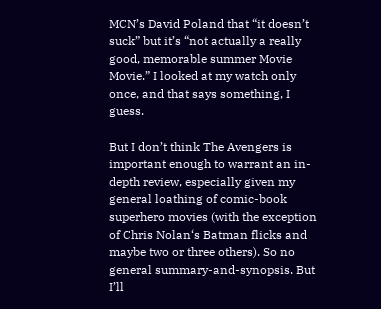MCN’s David Poland that “it doesn’t suck” but it’s “not actually a really good, memorable summer Movie Movie.” I looked at my watch only once, and that says something, I guess.

But I don’t think The Avengers is important enough to warrant an in-depth review, especially given my general loathing of comic-book superhero movies (with the exception of Chris Nolan‘s Batman flicks and maybe two or three others). So no general summary-and-synopsis. But I’ll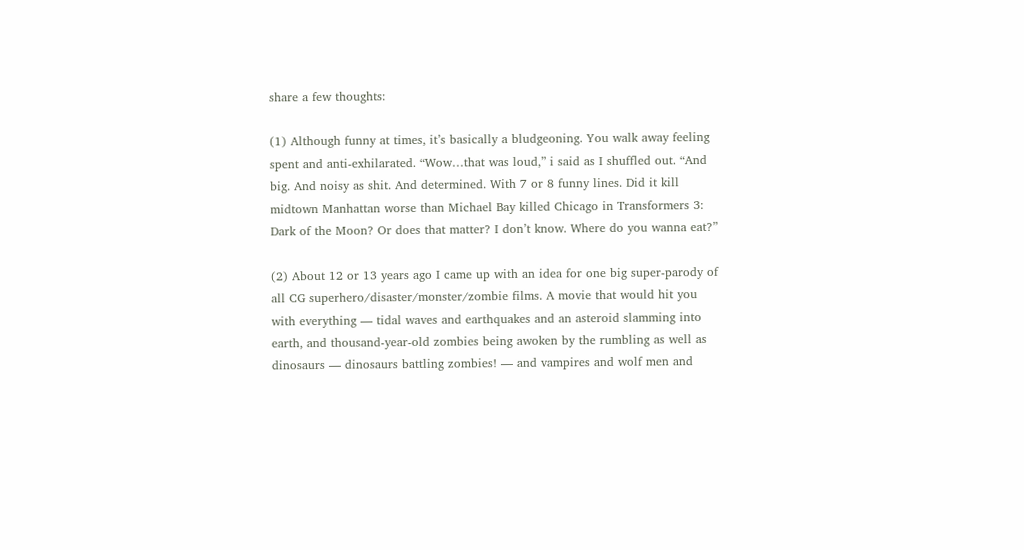share a few thoughts:

(1) Although funny at times, it’s basically a bludgeoning. You walk away feeling spent and anti-exhilarated. “Wow…that was loud,” i said as I shuffled out. “And big. And noisy as shit. And determined. With 7 or 8 funny lines. Did it kill midtown Manhattan worse than Michael Bay killed Chicago in Transformers 3: Dark of the Moon? Or does that matter? I don’t know. Where do you wanna eat?”

(2) About 12 or 13 years ago I came up with an idea for one big super-parody of all CG superhero/disaster/monster/zombie films. A movie that would hit you with everything — tidal waves and earthquakes and an asteroid slamming into earth, and thousand-year-old zombies being awoken by the rumbling as well as dinosaurs — dinosaurs battling zombies! — and vampires and wolf men and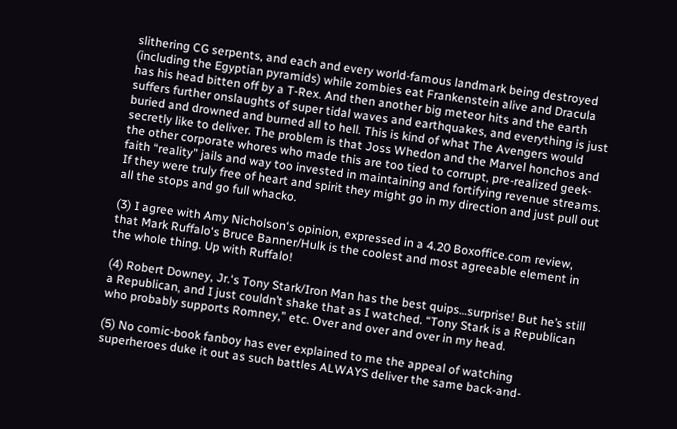slithering CG serpents, and each and every world-famous landmark being destroyed (including the Egyptian pyramids) while zombies eat Frankenstein alive and Dracula has his head bitten off by a T-Rex. And then another big meteor hits and the earth suffers further onslaughts of super tidal waves and earthquakes, and everything is just buried and drowned and burned all to hell. This is kind of what The Avengers would secretly like to deliver. The problem is that Joss Whedon and the Marvel honchos and the other corporate whores who made this are too tied to corrupt, pre-realized geek-faith “reality” jails and way too invested in maintaining and fortifying revenue streams. If they were truly free of heart and spirit they might go in my direction and just pull out all the stops and go full whacko.

(3) I agree with Amy Nicholson‘s opinion, expressed in a 4.20 Boxoffice.com review, that Mark Ruffalo‘s Bruce Banner/Hulk is the coolest and most agreeable element in the whole thing. Up with Ruffalo!

(4) Robert Downey, Jr.‘s Tony Stark/Iron Man has the best quips…surprise! But he’s still a Republican, and I just couldn’t shake that as I watched. “Tony Stark is a Republican who probably supports Romney,” etc. Over and over and over in my head.

(5) No comic-book fanboy has ever explained to me the appeal of watching superheroes duke it out as such battles ALWAYS deliver the same back-and-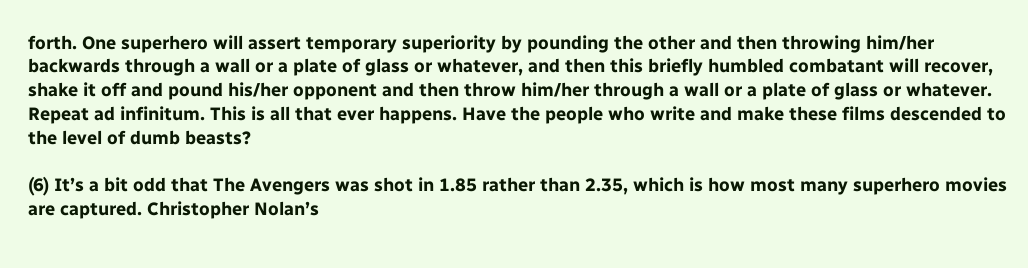forth. One superhero will assert temporary superiority by pounding the other and then throwing him/her backwards through a wall or a plate of glass or whatever, and then this briefly humbled combatant will recover, shake it off and pound his/her opponent and then throw him/her through a wall or a plate of glass or whatever. Repeat ad infinitum. This is all that ever happens. Have the people who write and make these films descended to the level of dumb beasts?

(6) It’s a bit odd that The Avengers was shot in 1.85 rather than 2.35, which is how most many superhero movies are captured. Christopher Nolan’s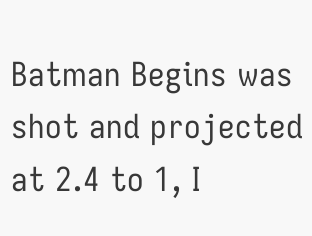Batman Begins was shot and projected at 2.4 to 1, I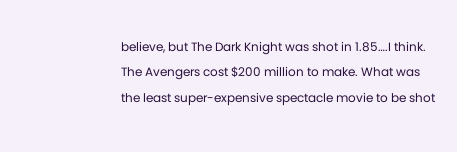believe, but The Dark Knight was shot in 1.85….I think. The Avengers cost $200 million to make. What was the least super-expensive spectacle movie to be shot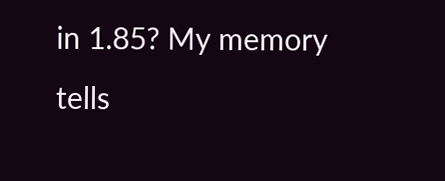in 1.85? My memory tells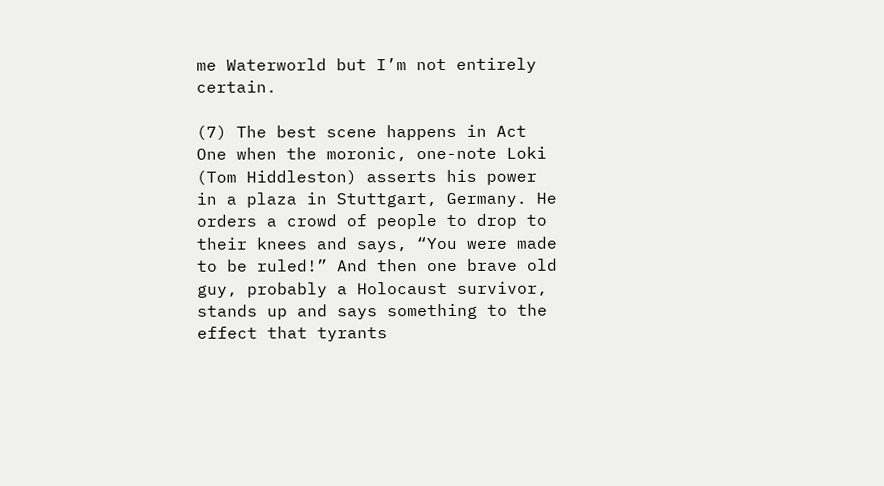me Waterworld but I’m not entirely certain.

(7) The best scene happens in Act One when the moronic, one-note Loki (Tom Hiddleston) asserts his power in a plaza in Stuttgart, Germany. He orders a crowd of people to drop to their knees and says, “You were made to be ruled!” And then one brave old guy, probably a Holocaust survivor, stands up and says something to the effect that tyrants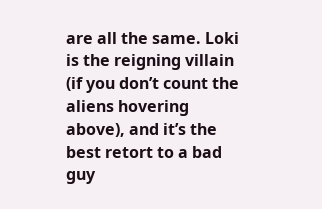are all the same. Loki is the reigning villain (if you don’t count the aliens hovering above), and it’s the best retort to a bad guy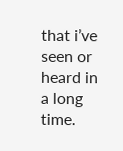that i’ve seen or heard in a long time.